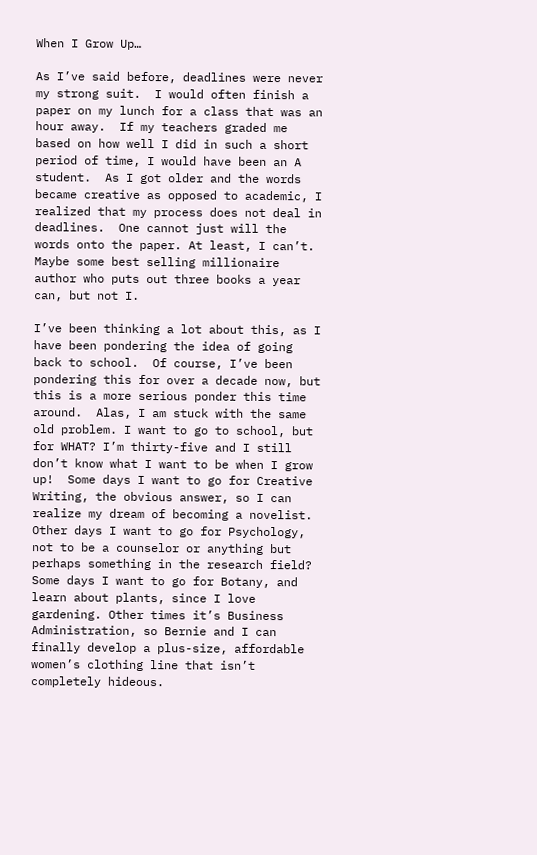When I Grow Up…

As I’ve said before, deadlines were never my strong suit.  I would often finish a paper on my lunch for a class that was an hour away.  If my teachers graded me based on how well I did in such a short period of time, I would have been an A student.  As I got older and the words became creative as opposed to academic, I realized that my process does not deal in deadlines.  One cannot just will the words onto the paper. At least, I can’t. Maybe some best selling millionaire author who puts out three books a year can, but not I.

I’ve been thinking a lot about this, as I have been pondering the idea of going back to school.  Of course, I’ve been pondering this for over a decade now, but this is a more serious ponder this time around.  Alas, I am stuck with the same old problem. I want to go to school, but for WHAT? I’m thirty-five and I still don’t know what I want to be when I grow up!  Some days I want to go for Creative Writing, the obvious answer, so I can realize my dream of becoming a novelist. Other days I want to go for Psychology, not to be a counselor or anything but perhaps something in the research field?  Some days I want to go for Botany, and learn about plants, since I love gardening. Other times it’s Business Administration, so Bernie and I can finally develop a plus-size, affordable women’s clothing line that isn’t completely hideous.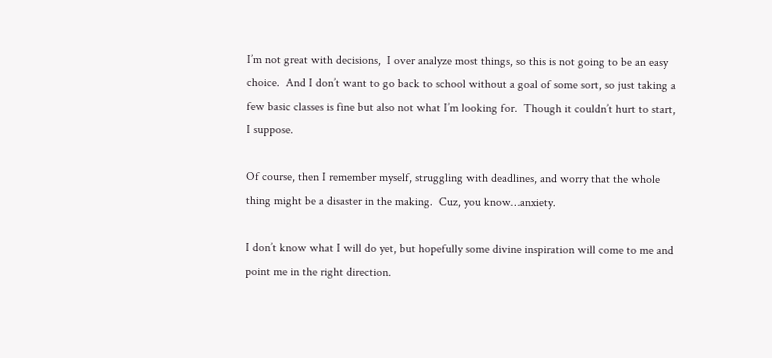I’m not great with decisions,  I over analyze most things, so this is not going to be an easy choice.  And I don’t want to go back to school without a goal of some sort, so just taking a few basic classes is fine but also not what I’m looking for.  Though it couldn’t hurt to start, I suppose.

Of course, then I remember myself, struggling with deadlines, and worry that the whole thing might be a disaster in the making.  Cuz, you know…anxiety.

I don’t know what I will do yet, but hopefully some divine inspiration will come to me and point me in the right direction.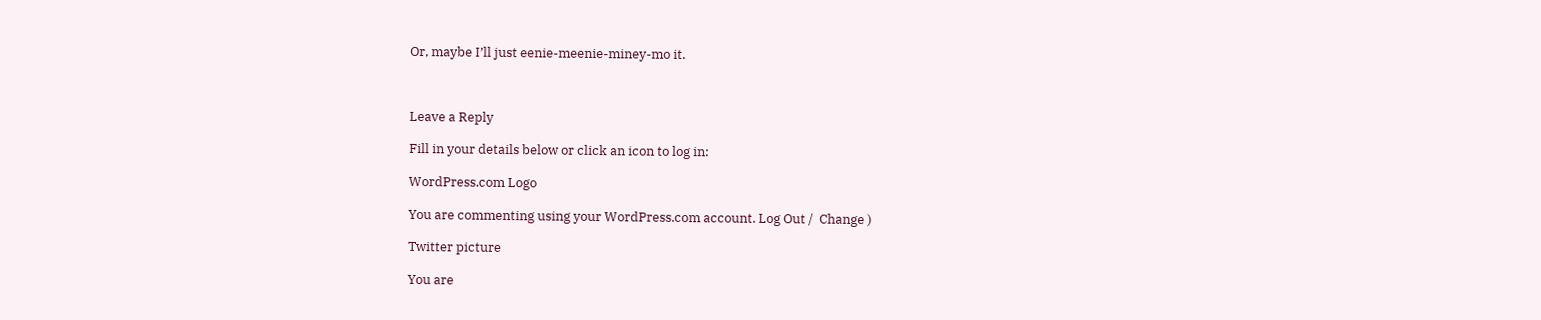Or, maybe I’ll just eenie-meenie-miney-mo it.



Leave a Reply

Fill in your details below or click an icon to log in:

WordPress.com Logo

You are commenting using your WordPress.com account. Log Out /  Change )

Twitter picture

You are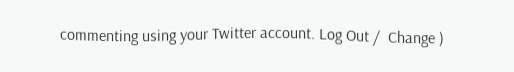commenting using your Twitter account. Log Out /  Change )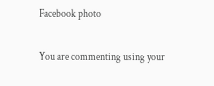Facebook photo

You are commenting using your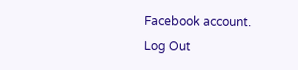Facebook account. Log Out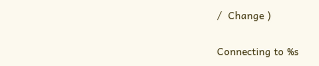/  Change )

Connecting to %s